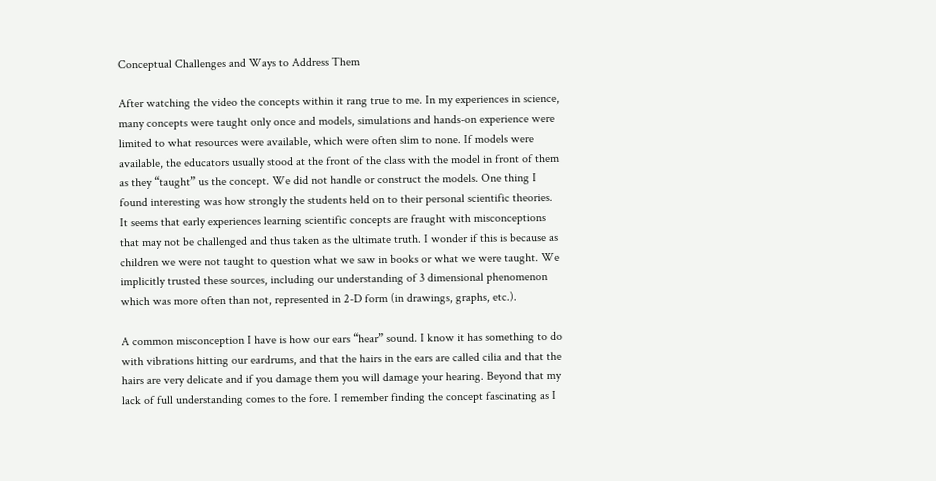Conceptual Challenges and Ways to Address Them

After watching the video the concepts within it rang true to me. In my experiences in science, many concepts were taught only once and models, simulations and hands-on experience were limited to what resources were available, which were often slim to none. If models were available, the educators usually stood at the front of the class with the model in front of them as they “taught” us the concept. We did not handle or construct the models. One thing I found interesting was how strongly the students held on to their personal scientific theories. It seems that early experiences learning scientific concepts are fraught with misconceptions that may not be challenged and thus taken as the ultimate truth. I wonder if this is because as children we were not taught to question what we saw in books or what we were taught. We implicitly trusted these sources, including our understanding of 3 dimensional phenomenon which was more often than not, represented in 2-D form (in drawings, graphs, etc.).

A common misconception I have is how our ears “hear” sound. I know it has something to do with vibrations hitting our eardrums, and that the hairs in the ears are called cilia and that the hairs are very delicate and if you damage them you will damage your hearing. Beyond that my lack of full understanding comes to the fore. I remember finding the concept fascinating as I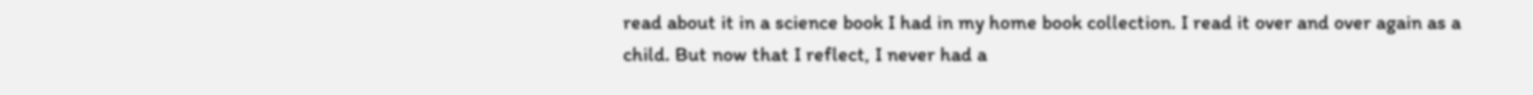read about it in a science book I had in my home book collection. I read it over and over again as a child. But now that I reflect, I never had a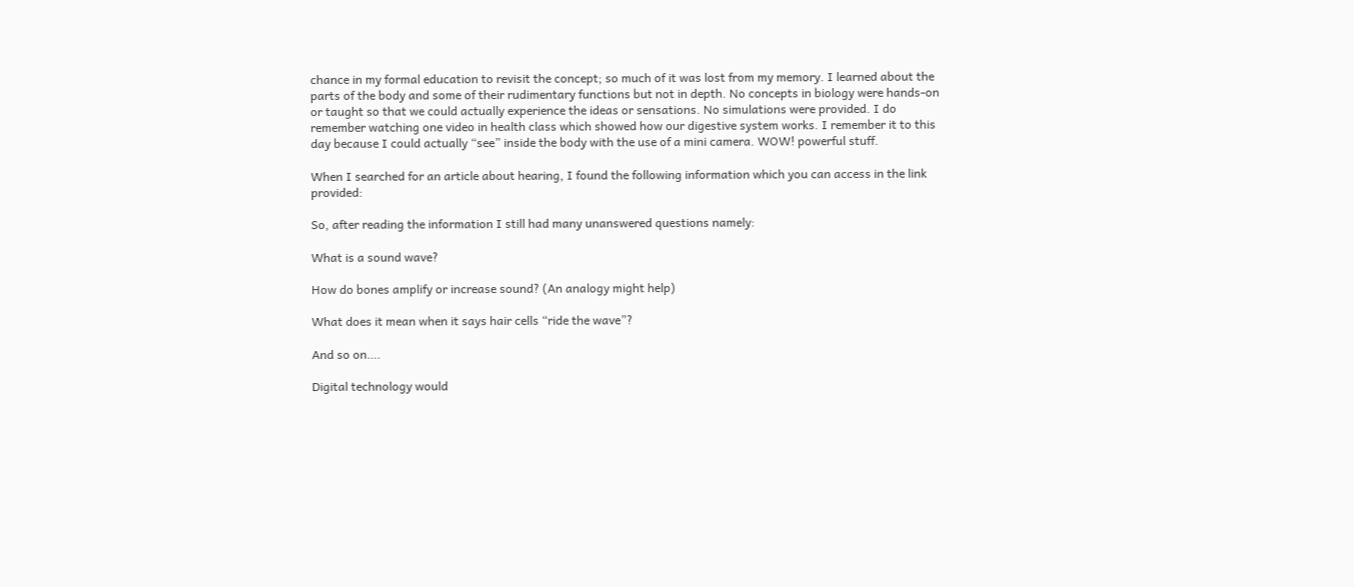chance in my formal education to revisit the concept; so much of it was lost from my memory. I learned about the parts of the body and some of their rudimentary functions but not in depth. No concepts in biology were hands-on or taught so that we could actually experience the ideas or sensations. No simulations were provided. I do remember watching one video in health class which showed how our digestive system works. I remember it to this day because I could actually “see” inside the body with the use of a mini camera. WOW! powerful stuff.

When I searched for an article about hearing, I found the following information which you can access in the link provided:

So, after reading the information I still had many unanswered questions namely:

What is a sound wave?

How do bones amplify or increase sound? (An analogy might help)

What does it mean when it says hair cells “ride the wave”?

And so on….

Digital technology would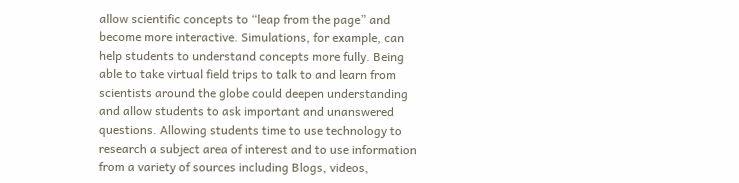allow scientific concepts to “leap from the page” and become more interactive. Simulations, for example, can help students to understand concepts more fully. Being able to take virtual field trips to talk to and learn from scientists around the globe could deepen understanding and allow students to ask important and unanswered questions. Allowing students time to use technology to research a subject area of interest and to use information from a variety of sources including Blogs, videos,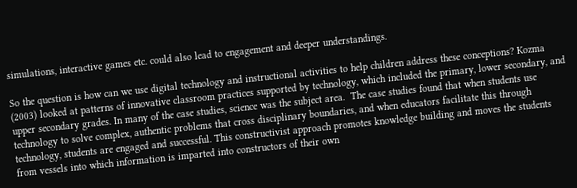simulations, interactive games etc. could also lead to engagement and deeper understandings.

So the question is how can we use digital technology and instructional activities to help children address these conceptions? Kozma (2003) looked at patterns of innovative classroom practices supported by technology, which included the primary, lower secondary, and upper secondary grades. In many of the case studies, science was the subject area.  The case studies found that when students use technology to solve complex, authentic problems that cross disciplinary boundaries, and when educators facilitate this through technology, students are engaged and successful. This constructivist approach promotes knowledge building and moves the students from vessels into which information is imparted into constructors of their own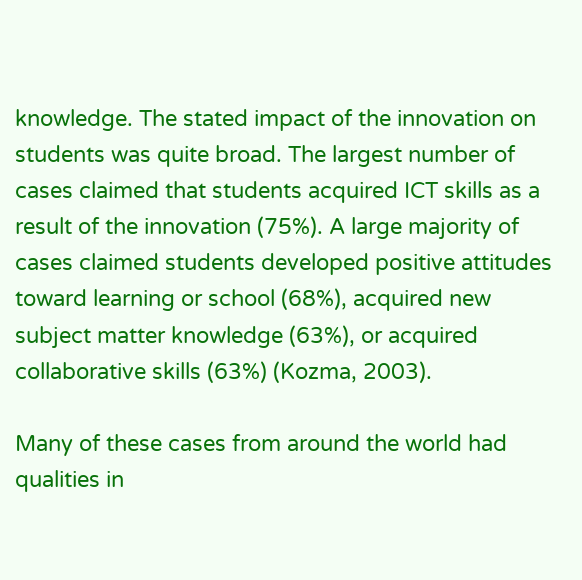knowledge. The stated impact of the innovation on students was quite broad. The largest number of cases claimed that students acquired ICT skills as a result of the innovation (75%). A large majority of cases claimed students developed positive attitudes toward learning or school (68%), acquired new subject matter knowledge (63%), or acquired collaborative skills (63%) (Kozma, 2003).

Many of these cases from around the world had qualities in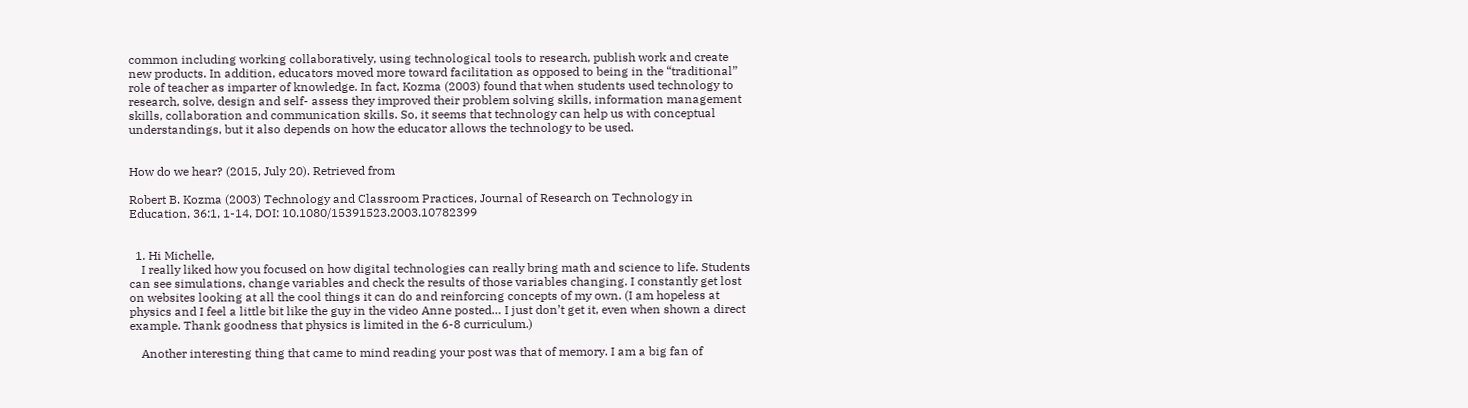common including working collaboratively, using technological tools to research, publish work and create new products. In addition, educators moved more toward facilitation as opposed to being in the “traditional” role of teacher as imparter of knowledge. In fact, Kozma (2003) found that when students used technology to research, solve, design and self- assess they improved their problem solving skills, information management skills, collaboration and communication skills. So, it seems that technology can help us with conceptual understandings, but it also depends on how the educator allows the technology to be used.


How do we hear? (2015, July 20). Retrieved from

Robert B. Kozma (2003) Technology and Classroom Practices, Journal of Research on Technology in Education, 36:1, 1-14, DOI: 10.1080/15391523.2003.10782399


  1. Hi Michelle,
    I really liked how you focused on how digital technologies can really bring math and science to life. Students can see simulations, change variables and check the results of those variables changing. I constantly get lost on websites looking at all the cool things it can do and reinforcing concepts of my own. (I am hopeless at physics and I feel a little bit like the guy in the video Anne posted… I just don’t get it, even when shown a direct example. Thank goodness that physics is limited in the 6-8 curriculum.)

    Another interesting thing that came to mind reading your post was that of memory. I am a big fan of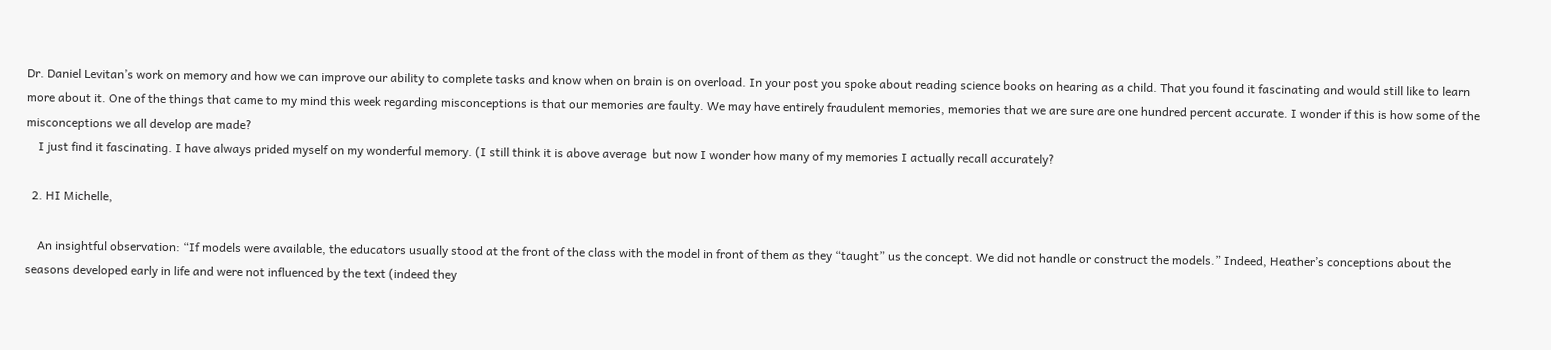Dr. Daniel Levitan’s work on memory and how we can improve our ability to complete tasks and know when on brain is on overload. In your post you spoke about reading science books on hearing as a child. That you found it fascinating and would still like to learn more about it. One of the things that came to my mind this week regarding misconceptions is that our memories are faulty. We may have entirely fraudulent memories, memories that we are sure are one hundred percent accurate. I wonder if this is how some of the misconceptions we all develop are made?
    I just find it fascinating. I have always prided myself on my wonderful memory. (I still think it is above average  but now I wonder how many of my memories I actually recall accurately?

  2. HI Michelle,

    An insightful observation: “If models were available, the educators usually stood at the front of the class with the model in front of them as they “taught” us the concept. We did not handle or construct the models.” Indeed, Heather’s conceptions about the seasons developed early in life and were not influenced by the text (indeed they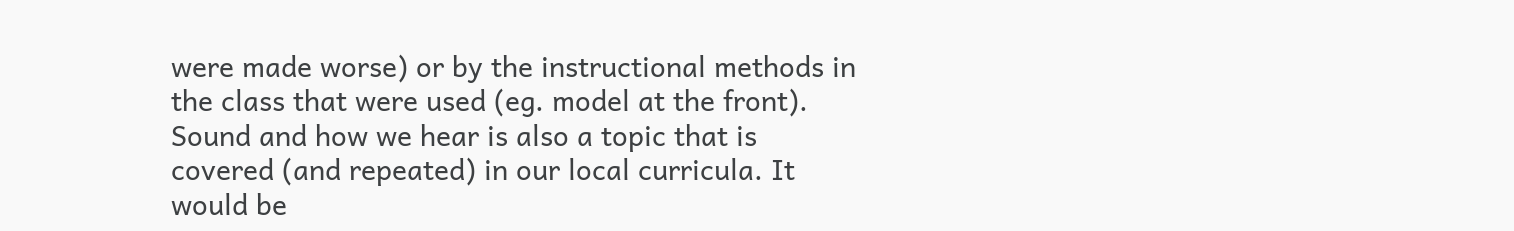were made worse) or by the instructional methods in the class that were used (eg. model at the front). Sound and how we hear is also a topic that is covered (and repeated) in our local curricula. It would be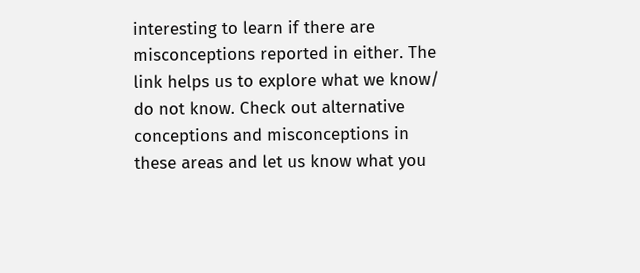interesting to learn if there are misconceptions reported in either. The link helps us to explore what we know/ do not know. Check out alternative conceptions and misconceptions in these areas and let us know what you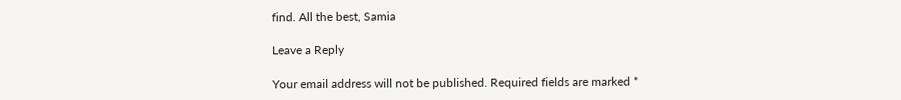find. All the best, Samia

Leave a Reply

Your email address will not be published. Required fields are marked *